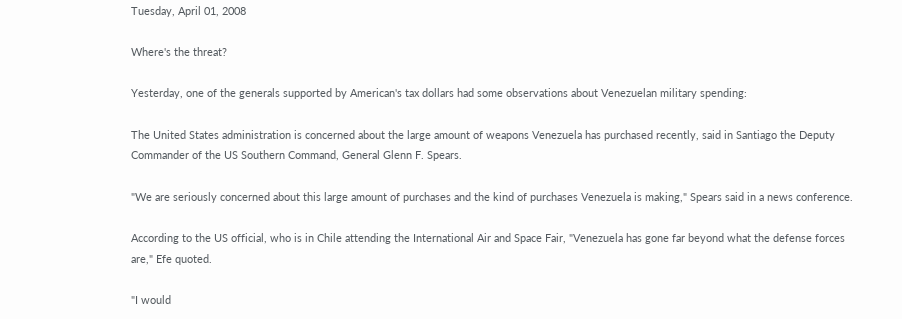Tuesday, April 01, 2008

Where's the threat?

Yesterday, one of the generals supported by American's tax dollars had some observations about Venezuelan military spending:

The United States administration is concerned about the large amount of weapons Venezuela has purchased recently, said in Santiago the Deputy Commander of the US Southern Command, General Glenn F. Spears.

"We are seriously concerned about this large amount of purchases and the kind of purchases Venezuela is making," Spears said in a news conference.

According to the US official, who is in Chile attending the International Air and Space Fair, "Venezuela has gone far beyond what the defense forces are," Efe quoted.

"I would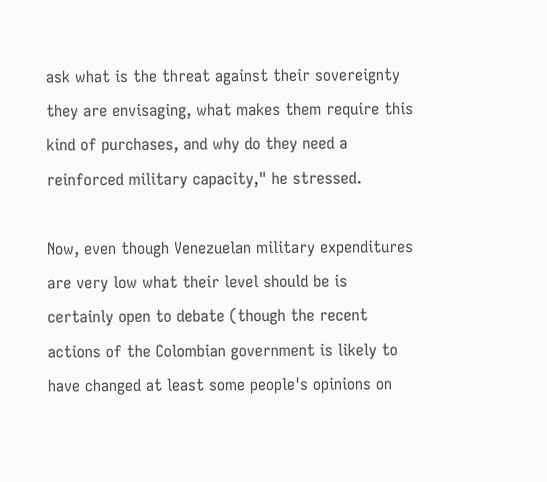ask what is the threat against their sovereignty they are envisaging, what makes them require this kind of purchases, and why do they need a reinforced military capacity," he stressed.

Now, even though Venezuelan military expenditures are very low what their level should be is certainly open to debate (though the recent actions of the Colombian government is likely to have changed at least some people's opinions on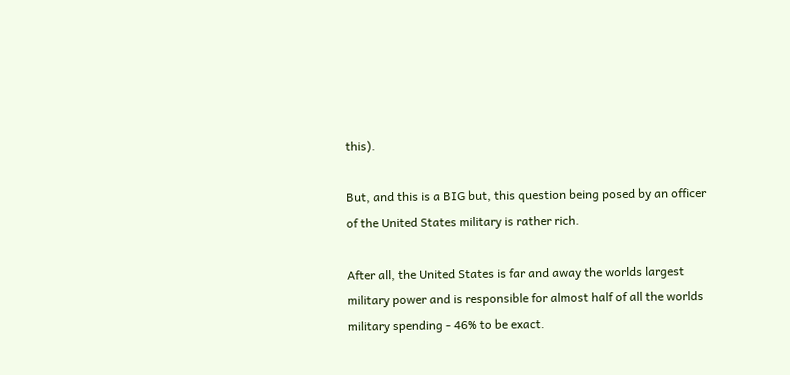this).

But, and this is a BIG but, this question being posed by an officer of the United States military is rather rich.

After all, the United States is far and away the worlds largest military power and is responsible for almost half of all the worlds military spending - 46% to be exact.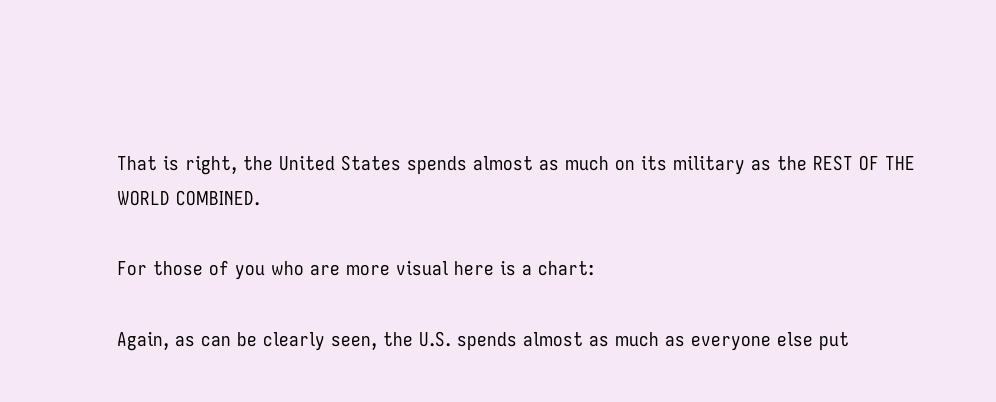That is right, the United States spends almost as much on its military as the REST OF THE WORLD COMBINED.

For those of you who are more visual here is a chart:

Again, as can be clearly seen, the U.S. spends almost as much as everyone else put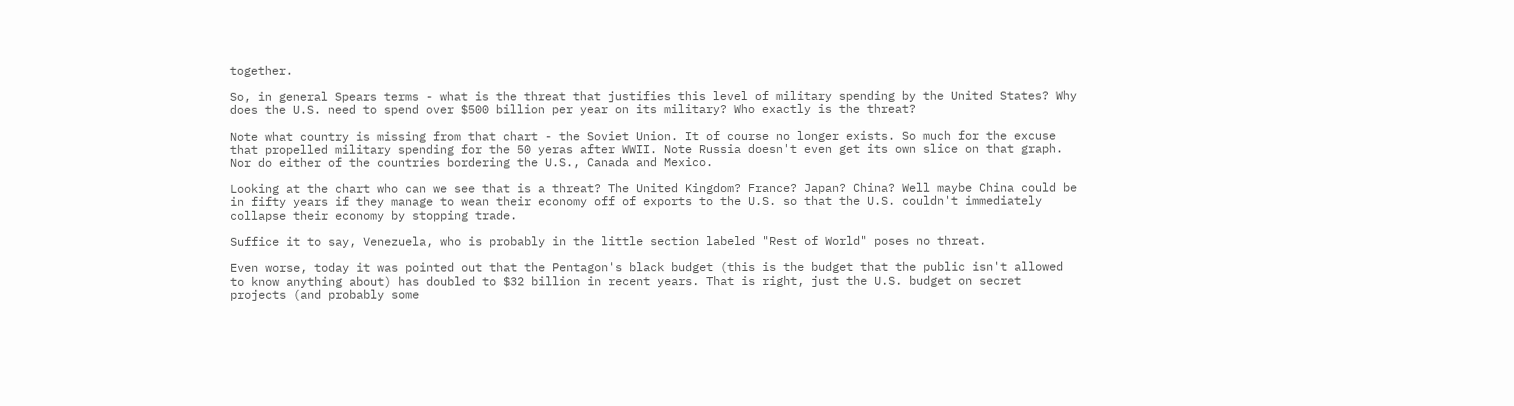together.

So, in general Spears terms - what is the threat that justifies this level of military spending by the United States? Why does the U.S. need to spend over $500 billion per year on its military? Who exactly is the threat?

Note what country is missing from that chart - the Soviet Union. It of course no longer exists. So much for the excuse that propelled military spending for the 50 yeras after WWII. Note Russia doesn't even get its own slice on that graph. Nor do either of the countries bordering the U.S., Canada and Mexico.

Looking at the chart who can we see that is a threat? The United Kingdom? France? Japan? China? Well maybe China could be in fifty years if they manage to wean their economy off of exports to the U.S. so that the U.S. couldn't immediately collapse their economy by stopping trade.

Suffice it to say, Venezuela, who is probably in the little section labeled "Rest of World" poses no threat.

Even worse, today it was pointed out that the Pentagon's black budget (this is the budget that the public isn't allowed to know anything about) has doubled to $32 billion in recent years. That is right, just the U.S. budget on secret projects (and probably some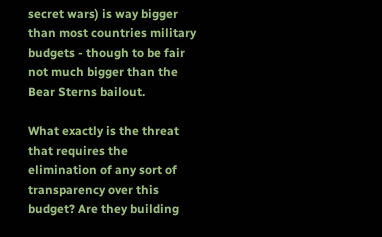secret wars) is way bigger than most countries military budgets - though to be fair not much bigger than the Bear Sterns bailout.

What exactly is the threat that requires the elimination of any sort of transparency over this budget? Are they building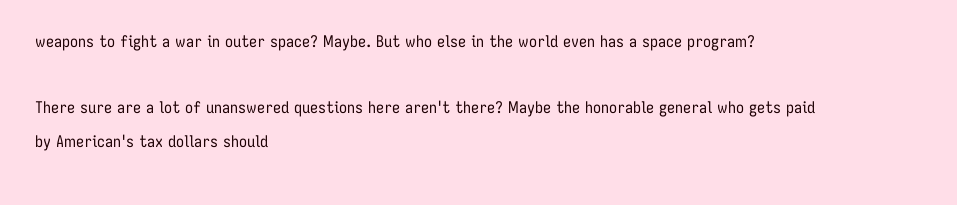weapons to fight a war in outer space? Maybe. But who else in the world even has a space program?

There sure are a lot of unanswered questions here aren't there? Maybe the honorable general who gets paid by American's tax dollars should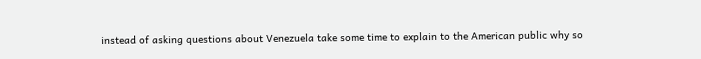instead of asking questions about Venezuela take some time to explain to the American public why so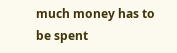much money has to be spent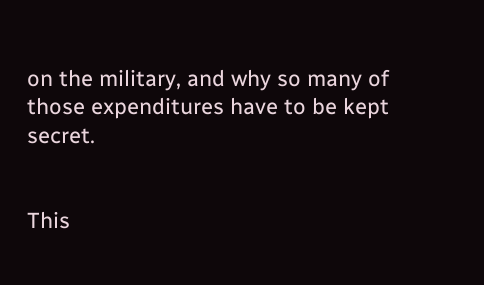on the military, and why so many of those expenditures have to be kept secret.


This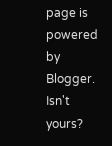page is powered by Blogger. Isn't yours?